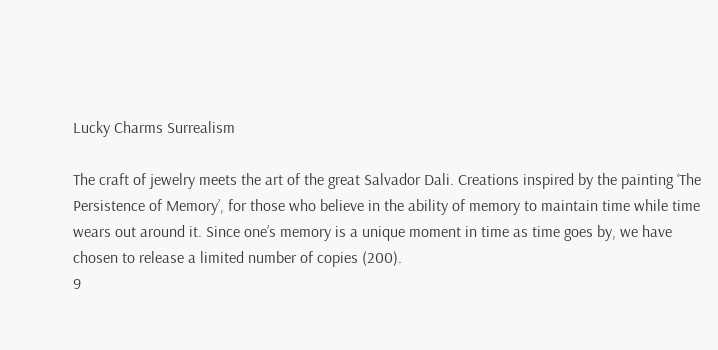Lucky Charms Surrealism

The craft of jewelry meets the art of the great Salvador Dali. Creations inspired by the painting ‘The Persistence of Memory’, for those who believe in the ability of memory to maintain time while time wears out around it. Since one’s memory is a unique moment in time as time goes by, we have chosen to release a limited number of copies (200).
9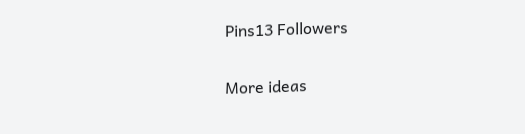Pins13 Followers

More ideas